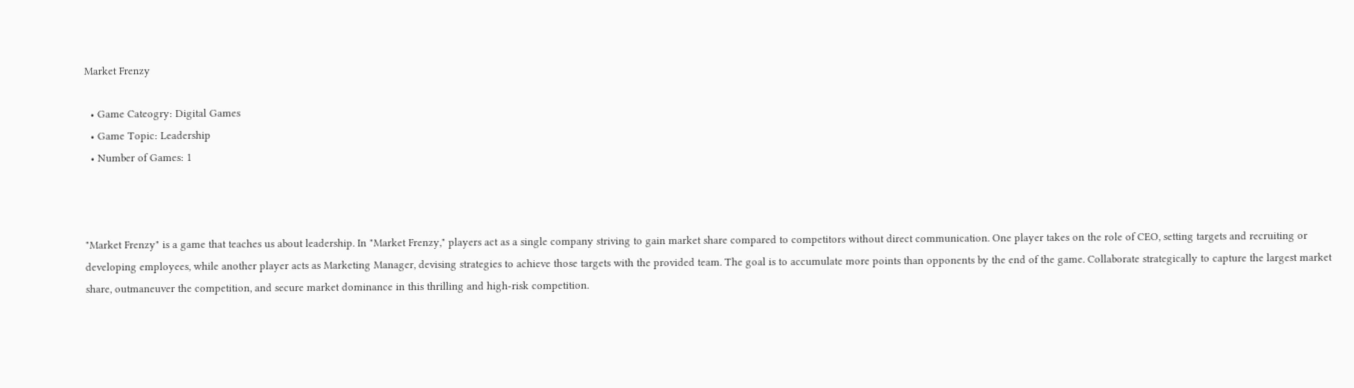Market Frenzy

  • Game Cateogry: Digital Games
  • Game Topic: Leadership
  • Number of Games: 1



"Market Frenzy" is a game that teaches us about leadership. In "Market Frenzy," players act as a single company striving to gain market share compared to competitors without direct communication. One player takes on the role of CEO, setting targets and recruiting or developing employees, while another player acts as Marketing Manager, devising strategies to achieve those targets with the provided team. The goal is to accumulate more points than opponents by the end of the game. Collaborate strategically to capture the largest market share, outmaneuver the competition, and secure market dominance in this thrilling and high-risk competition.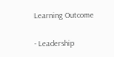Learning Outcome

- Leadership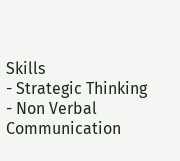Skills
- Strategic Thinking
- Non Verbal Communication